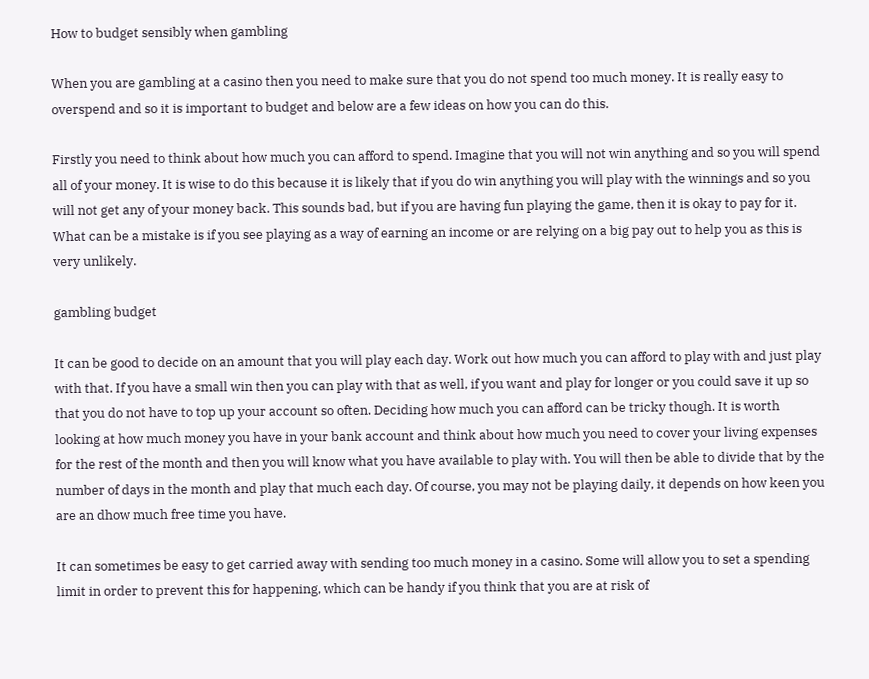How to budget sensibly when gambling

When you are gambling at a casino then you need to make sure that you do not spend too much money. It is really easy to overspend and so it is important to budget and below are a few ideas on how you can do this.

Firstly you need to think about how much you can afford to spend. Imagine that you will not win anything and so you will spend all of your money. It is wise to do this because it is likely that if you do win anything you will play with the winnings and so you will not get any of your money back. This sounds bad, but if you are having fun playing the game, then it is okay to pay for it. What can be a mistake is if you see playing as a way of earning an income or are relying on a big pay out to help you as this is very unlikely.

gambling budget

It can be good to decide on an amount that you will play each day. Work out how much you can afford to play with and just play with that. If you have a small win then you can play with that as well, if you want and play for longer or you could save it up so that you do not have to top up your account so often. Deciding how much you can afford can be tricky though. It is worth looking at how much money you have in your bank account and think about how much you need to cover your living expenses for the rest of the month and then you will know what you have available to play with. You will then be able to divide that by the number of days in the month and play that much each day. Of course, you may not be playing daily, it depends on how keen you are an dhow much free time you have.

It can sometimes be easy to get carried away with sending too much money in a casino. Some will allow you to set a spending limit in order to prevent this for happening, which can be handy if you think that you are at risk of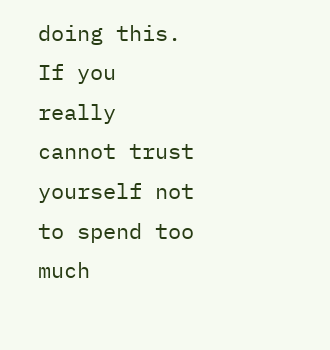doing this. If you really cannot trust yourself not to spend too much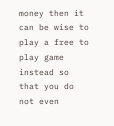money then it can be wise to play a free to play game instead so that you do not even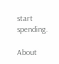start spending.

About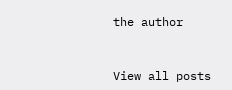the author


View all posts